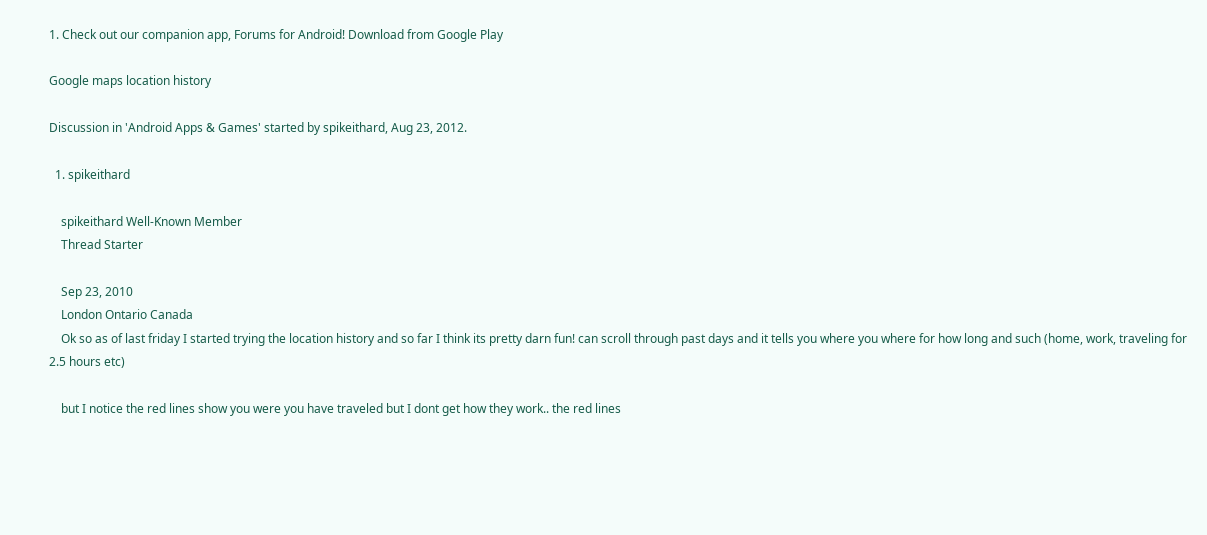1. Check out our companion app, Forums for Android! Download from Google Play

Google maps location history

Discussion in 'Android Apps & Games' started by spikeithard, Aug 23, 2012.

  1. spikeithard

    spikeithard Well-Known Member
    Thread Starter

    Sep 23, 2010
    London Ontario Canada
    Ok so as of last friday I started trying the location history and so far I think its pretty darn fun! can scroll through past days and it tells you where you where for how long and such (home, work, traveling for 2.5 hours etc)

    but I notice the red lines show you were you have traveled but I dont get how they work.. the red lines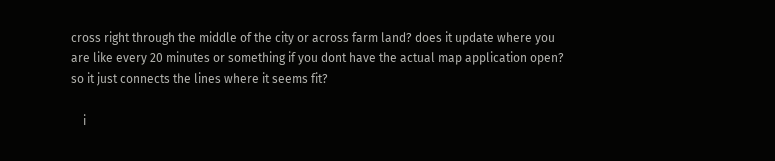cross right through the middle of the city or across farm land? does it update where you are like every 20 minutes or something if you dont have the actual map application open? so it just connects the lines where it seems fit?

    i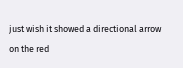just wish it showed a directional arrow on the red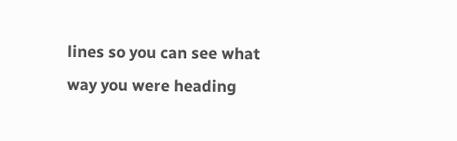lines so you can see what way you were heading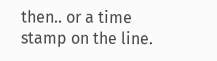then.. or a time stamp on the line.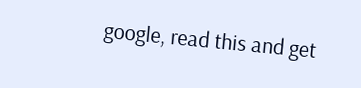google, read this and get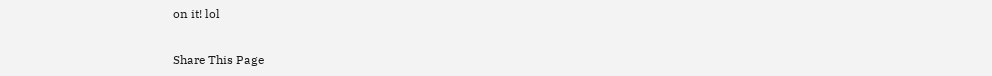on it! lol


Share This Page